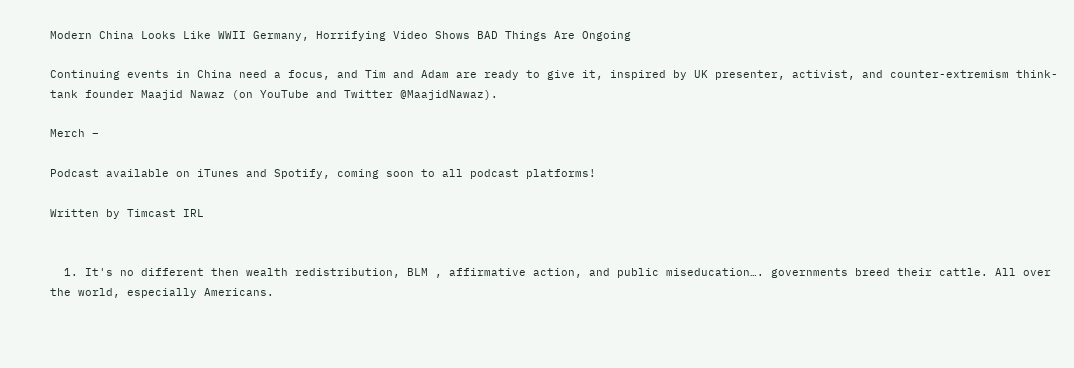Modern China Looks Like WWII Germany, Horrifying Video Shows BAD Things Are Ongoing

Continuing events in China need a focus, and Tim and Adam are ready to give it, inspired by UK presenter, activist, and counter-extremism think-tank founder Maajid Nawaz (on YouTube and Twitter @MaajidNawaz).

Merch –

Podcast available on iTunes and Spotify, coming soon to all podcast platforms!

Written by Timcast IRL


  1. It's no different then wealth redistribution, BLM , affirmative action, and public miseducation…. governments breed their cattle. All over the world, especially Americans.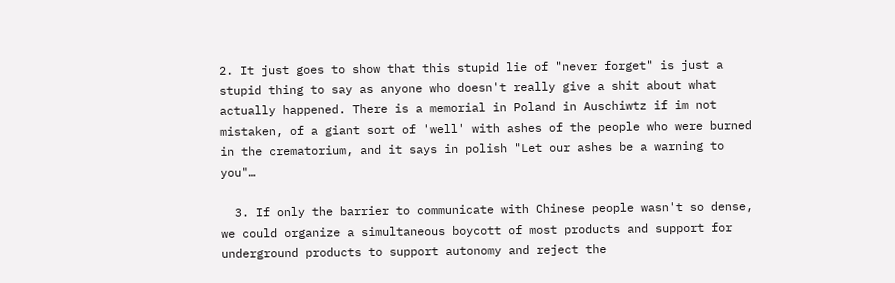2. It just goes to show that this stupid lie of "never forget" is just a stupid thing to say as anyone who doesn't really give a shit about what actually happened. There is a memorial in Poland in Auschiwtz if im not mistaken, of a giant sort of 'well' with ashes of the people who were burned in the crematorium, and it says in polish "Let our ashes be a warning to you"…

  3. If only the barrier to communicate with Chinese people wasn't so dense, we could organize a simultaneous boycott of most products and support for underground products to support autonomy and reject the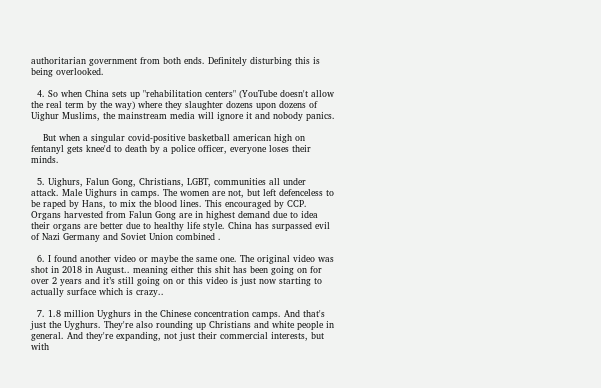authoritarian government from both ends. Definitely disturbing this is being overlooked.

  4. So when China sets up "rehabilitation centers" (YouTube doesn't allow the real term by the way) where they slaughter dozens upon dozens of Uighur Muslims, the mainstream media will ignore it and nobody panics.

    But when a singular covid-positive basketball american high on fentanyl gets knee'd to death by a police officer, everyone loses their minds.

  5. Uighurs, Falun Gong, Christians, LGBT, communities all under attack. Male Uighurs in camps. The women are not, but left defenceless to be raped by Hans, to mix the blood lines. This encouraged by CCP. Organs harvested from Falun Gong are in highest demand due to idea their organs are better due to healthy life style. China has surpassed evil of Nazi Germany and Soviet Union combined .

  6. I found another video or maybe the same one. The original video was shot in 2018 in August.. meaning either this shit has been going on for over 2 years and it’s still going on or this video is just now starting to actually surface which is crazy..

  7. 1.8 million Uyghurs in the Chinese concentration camps. And that's just the Uyghurs. They're also rounding up Christians and white people in general. And they're expanding, not just their commercial interests, but with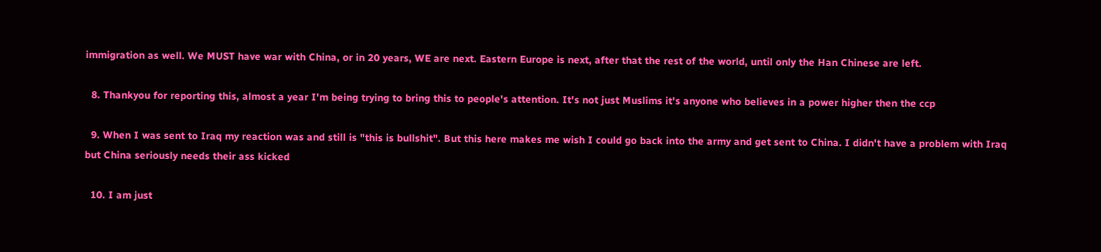immigration as well. We MUST have war with China, or in 20 years, WE are next. Eastern Europe is next, after that the rest of the world, until only the Han Chinese are left.

  8. Thankyou for reporting this, almost a year I'm being trying to bring this to people's attention. It's not just Muslims it's anyone who believes in a power higher then the ccp

  9. When I was sent to Iraq my reaction was and still is "this is bullshit". But this here makes me wish I could go back into the army and get sent to China. I didn't have a problem with Iraq but China seriously needs their ass kicked

  10. I am just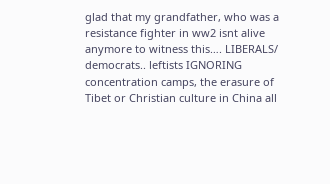glad that my grandfather, who was a resistance fighter in ww2 isnt alive anymore to witness this…. LIBERALS/ democrats.. leftists IGNORING concentration camps, the erasure of Tibet or Christian culture in China all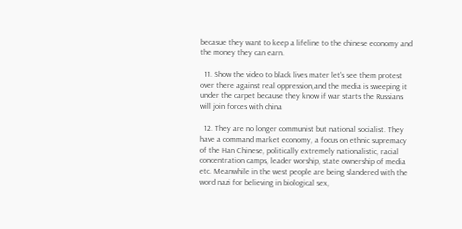becasue they want to keep a lifeline to the chinese economy and the money they can earn.

  11. Show the video to black lives mater let's see them protest over there against real oppression,and the media is sweeping it under the carpet because they know if war starts the Russians will join forces with china

  12. They are no longer communist but national socialist. They have a command market economy, a focus on ethnic supremacy of the Han Chinese, politically extremely nationalistic, racial concentration camps, leader worship, state ownership of media etc. Meanwhile in the west people are being slandered with the word nazi for believing in biological sex,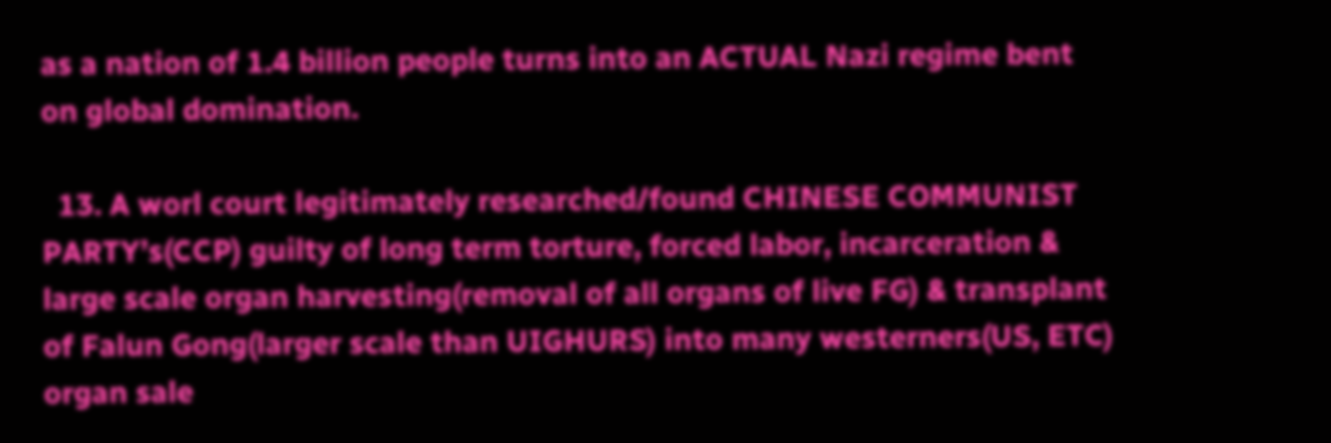as a nation of 1.4 billion people turns into an ACTUAL Nazi regime bent on global domination.

  13. A worl court legitimately researched/found CHINESE COMMUNIST PARTY’s(CCP) guilty of long term torture, forced labor, incarceration & large scale organ harvesting(removal of all organs of live FG) & transplant of Falun Gong(larger scale than UIGHURS) into many westerners(US, ETC) organ sale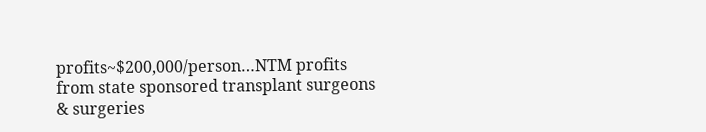profits~$200,000/person…NTM profits from state sponsored transplant surgeons & surgeries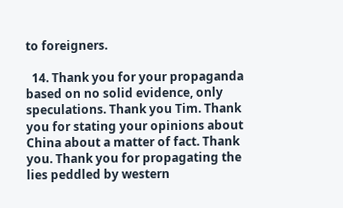to foreigners.

  14. Thank you for your propaganda based on no solid evidence, only speculations. Thank you Tim. Thank you for stating your opinions about China about a matter of fact. Thank you. Thank you for propagating the lies peddled by western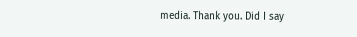media. Thank you. Did I say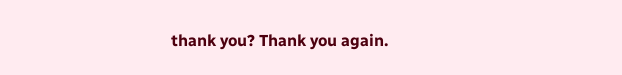thank you? Thank you again.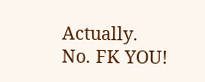Actually. No. FK YOU!